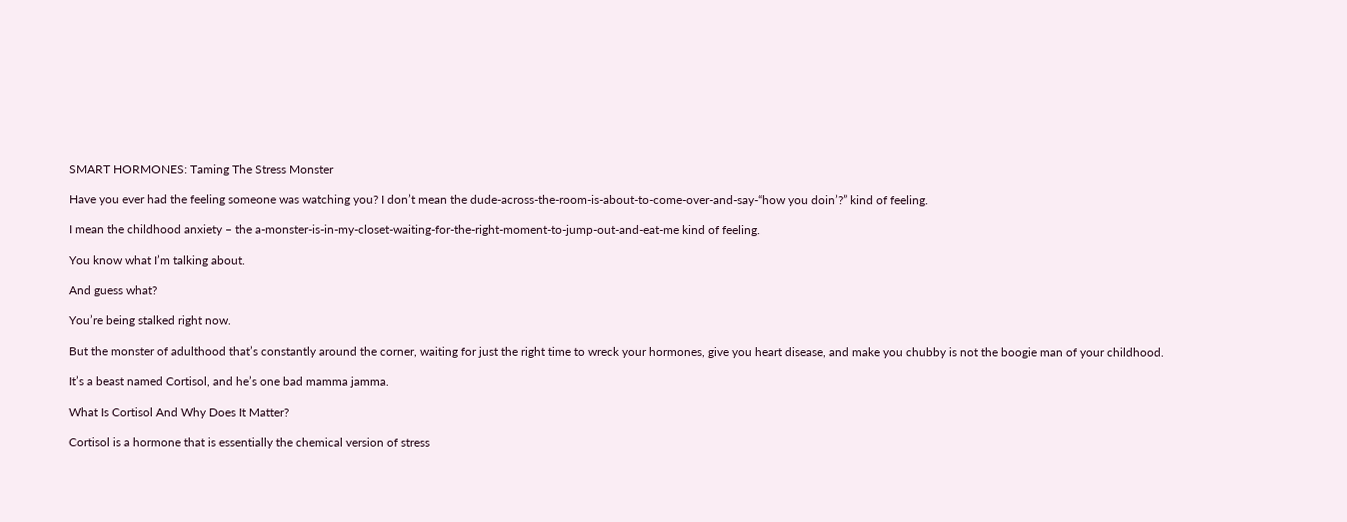SMART HORMONES: Taming The Stress Monster

Have you ever had the feeling someone was watching you? I don’t mean the dude-across-the-room-is-about-to-come-over-and-say-“how you doin’?” kind of feeling.

I mean the childhood anxiety – the a-monster-is-in-my-closet-waiting-for-the-right-moment-to-jump-out-and-eat-me kind of feeling.

You know what I’m talking about.

And guess what?

You’re being stalked right now.

But the monster of adulthood that’s constantly around the corner, waiting for just the right time to wreck your hormones, give you heart disease, and make you chubby is not the boogie man of your childhood.

It’s a beast named Cortisol, and he’s one bad mamma jamma.

What Is Cortisol And Why Does It Matter?

Cortisol is a hormone that is essentially the chemical version of stress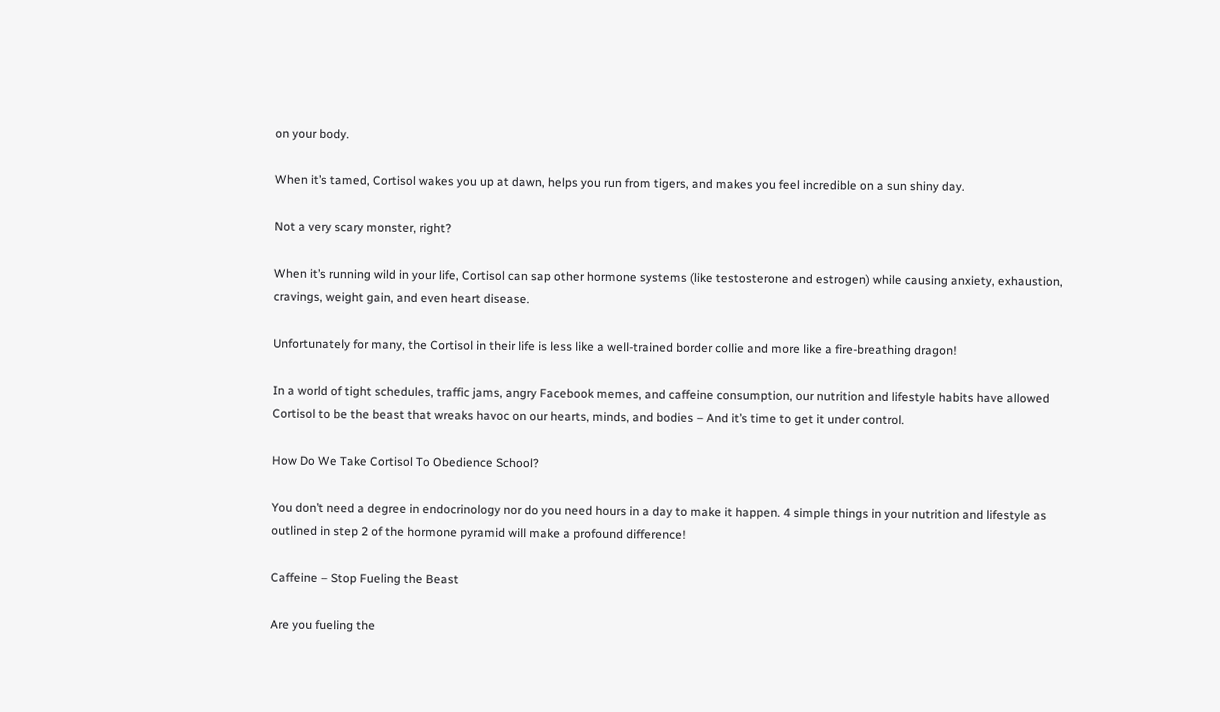on your body.

When it’s tamed, Cortisol wakes you up at dawn, helps you run from tigers, and makes you feel incredible on a sun shiny day.

Not a very scary monster, right?

When it’s running wild in your life, Cortisol can sap other hormone systems (like testosterone and estrogen) while causing anxiety, exhaustion, cravings, weight gain, and even heart disease.

Unfortunately for many, the Cortisol in their life is less like a well-trained border collie and more like a fire-breathing dragon!

In a world of tight schedules, traffic jams, angry Facebook memes, and caffeine consumption, our nutrition and lifestyle habits have allowed Cortisol to be the beast that wreaks havoc on our hearts, minds, and bodies – And it’s time to get it under control.

How Do We Take Cortisol To Obedience School?

You don’t need a degree in endocrinology nor do you need hours in a day to make it happen. 4 simple things in your nutrition and lifestyle as outlined in step 2 of the hormone pyramid will make a profound difference!

Caffeine – Stop Fueling the Beast

Are you fueling the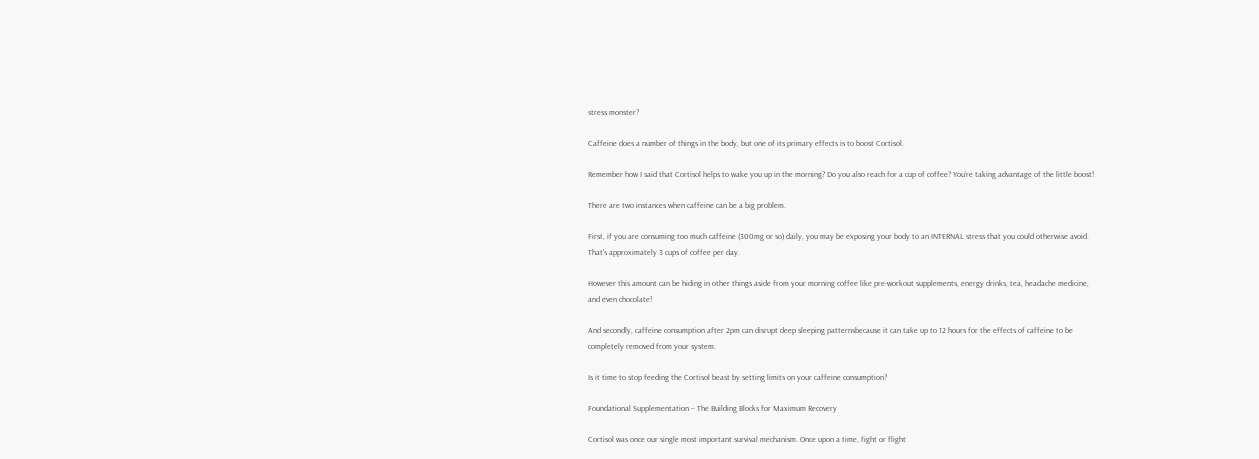stress monster?

Caffeine does a number of things in the body, but one of its primary effects is to boost Cortisol.

Remember how I said that Cortisol helps to wake you up in the morning? Do you also reach for a cup of coffee? You’re taking advantage of the little boost!

There are two instances when caffeine can be a big problem.

First, if you are consuming too much caffeine (300mg or so) daily, you may be exposing your body to an INTERNAL stress that you could otherwise avoid. That’s approximately 3 cups of coffee per day.

However this amount can be hiding in other things aside from your morning coffee like pre-workout supplements, energy drinks, tea, headache medicine, and even chocolate!

And secondly, caffeine consumption after 2pm can disrupt deep sleeping patternsbecause it can take up to 12 hours for the effects of caffeine to be completely removed from your system.

Is it time to stop feeding the Cortisol beast by setting limits on your caffeine consumption?

Foundational Supplementation – The Building Blocks for Maximum Recovery

Cortisol was once our single most important survival mechanism. Once upon a time, fight or flight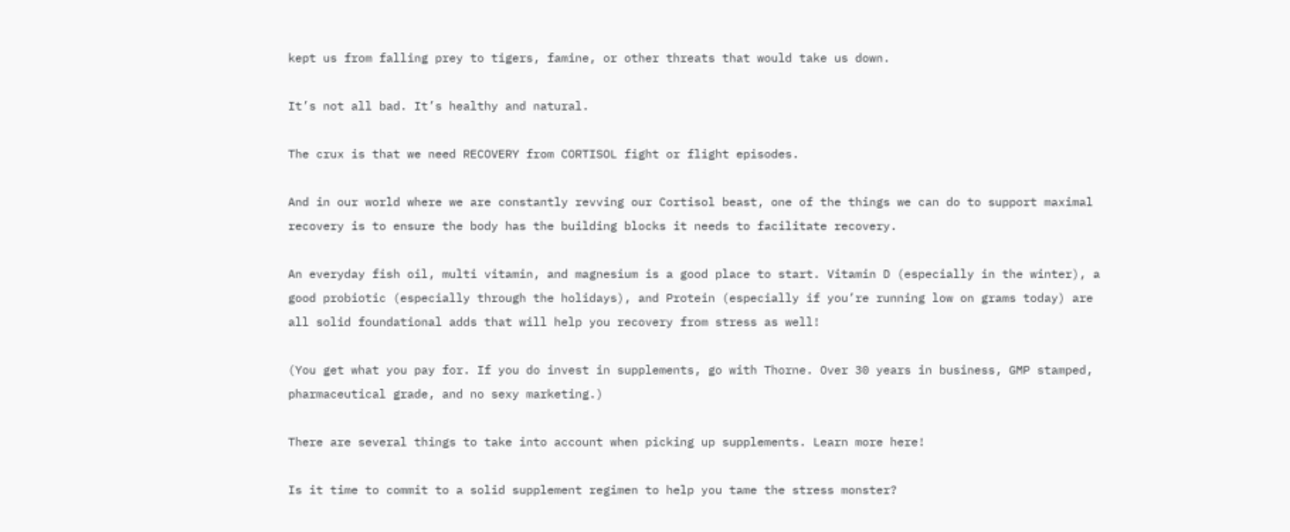kept us from falling prey to tigers, famine, or other threats that would take us down.

It’s not all bad. It’s healthy and natural.

The crux is that we need RECOVERY from CORTISOL fight or flight episodes.

And in our world where we are constantly revving our Cortisol beast, one of the things we can do to support maximal recovery is to ensure the body has the building blocks it needs to facilitate recovery.

An everyday fish oil, multi vitamin, and magnesium is a good place to start. Vitamin D (especially in the winter), a good probiotic (especially through the holidays), and Protein (especially if you’re running low on grams today) are all solid foundational adds that will help you recovery from stress as well!

(You get what you pay for. If you do invest in supplements, go with Thorne. Over 30 years in business, GMP stamped, pharmaceutical grade, and no sexy marketing.)

There are several things to take into account when picking up supplements. Learn more here!

Is it time to commit to a solid supplement regimen to help you tame the stress monster?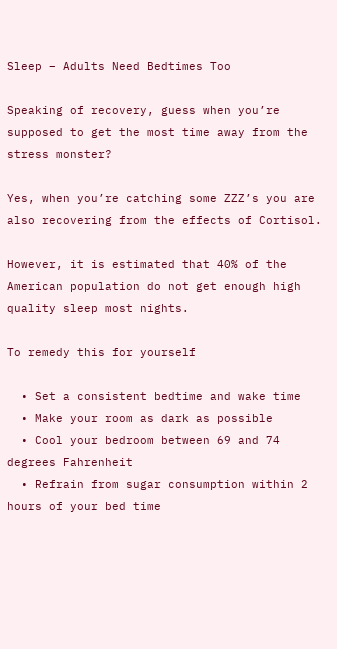Sleep – Adults Need Bedtimes Too

Speaking of recovery, guess when you’re supposed to get the most time away from the stress monster?

Yes, when you’re catching some ZZZ’s you are also recovering from the effects of Cortisol.

However, it is estimated that 40% of the American population do not get enough high quality sleep most nights.

To remedy this for yourself

  • Set a consistent bedtime and wake time
  • Make your room as dark as possible
  • Cool your bedroom between 69 and 74 degrees Fahrenheit
  • Refrain from sugar consumption within 2 hours of your bed time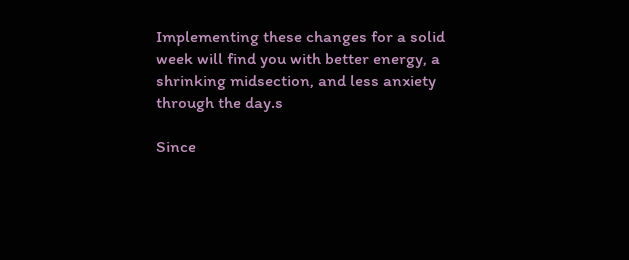Implementing these changes for a solid week will find you with better energy, a shrinking midsection, and less anxiety through the day.s

Since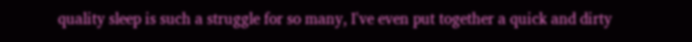quality sleep is such a struggle for so many, I've even put together a quick and dirty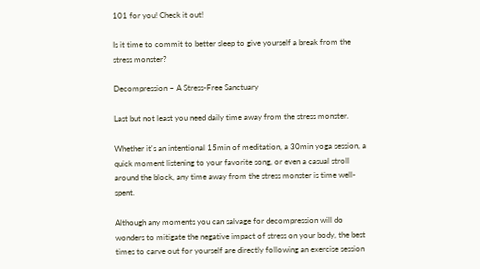101 for you! Check it out!

Is it time to commit to better sleep to give yourself a break from the stress monster?

Decompression – A Stress-Free Sanctuary

Last but not least you need daily time away from the stress monster.

Whether it's an intentional 15min of meditation, a 30min yoga session, a quick moment listening to your favorite song, or even a casual stroll around the block, any time away from the stress monster is time well-spent.

Although any moments you can salvage for decompression will do wonders to mitigate the negative impact of stress on your body, the best times to carve out for yourself are directly following an exercise session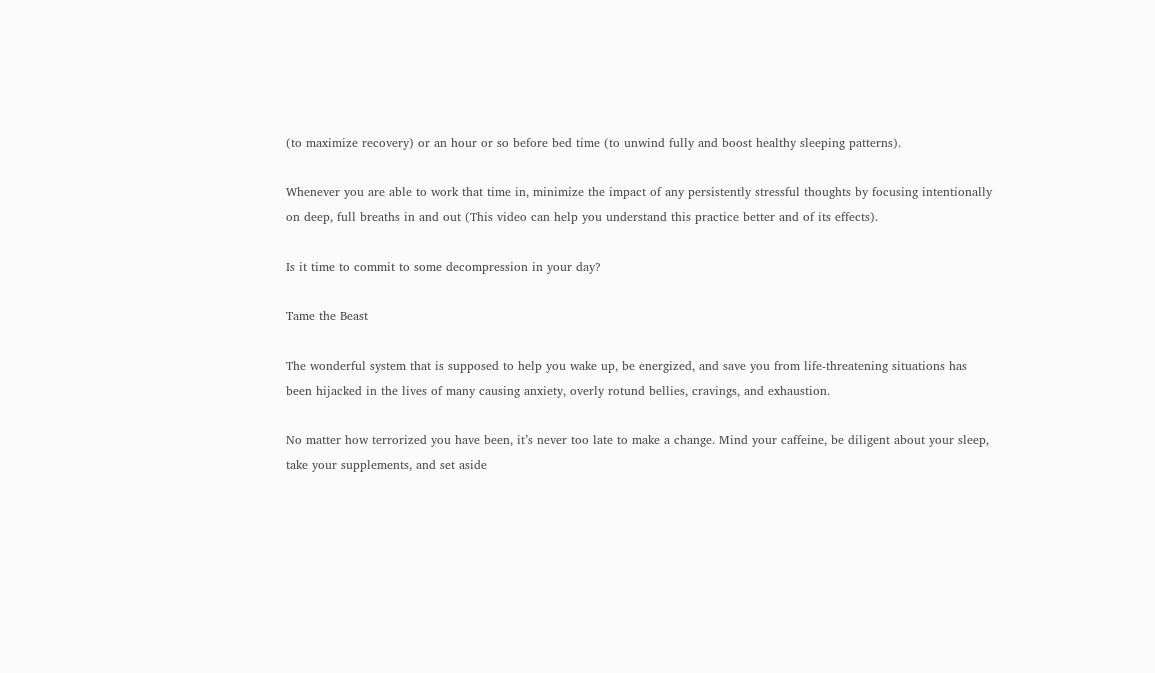(to maximize recovery) or an hour or so before bed time (to unwind fully and boost healthy sleeping patterns).

Whenever you are able to work that time in, minimize the impact of any persistently stressful thoughts by focusing intentionally on deep, full breaths in and out (This video can help you understand this practice better and of its effects).

Is it time to commit to some decompression in your day?

Tame the Beast

The wonderful system that is supposed to help you wake up, be energized, and save you from life-threatening situations has been hijacked in the lives of many causing anxiety, overly rotund bellies, cravings, and exhaustion.

No matter how terrorized you have been, it’s never too late to make a change. Mind your caffeine, be diligent about your sleep, take your supplements, and set aside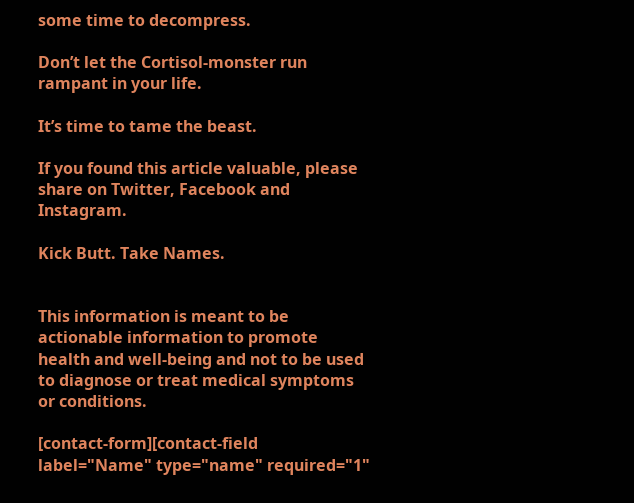some time to decompress.

Don’t let the Cortisol-monster run rampant in your life.

It’s time to tame the beast.

If you found this article valuable, please share on Twitter, Facebook and Instagram.

Kick Butt. Take Names.


This information is meant to be actionable information to promote health and well-being and not to be used to diagnose or treat medical symptoms or conditions.

[contact-form][contact-field label="Name" type="name" required="1"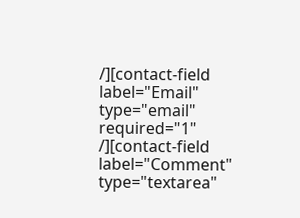/][contact-field label="Email" type="email" required="1" /][contact-field label="Comment" type="textarea"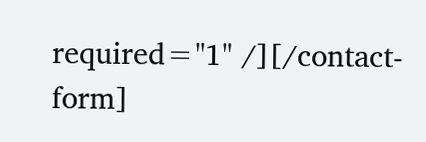required="1" /][/contact-form]